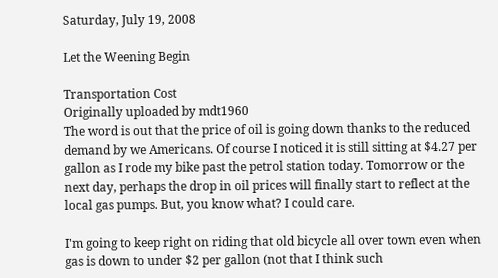Saturday, July 19, 2008

Let the Weening Begin

Transportation Cost
Originally uploaded by mdt1960
The word is out that the price of oil is going down thanks to the reduced demand by we Americans. Of course I noticed it is still sitting at $4.27 per gallon as I rode my bike past the petrol station today. Tomorrow or the next day, perhaps the drop in oil prices will finally start to reflect at the local gas pumps. But, you know what? I could care.

I'm going to keep right on riding that old bicycle all over town even when gas is down to under $2 per gallon (not that I think such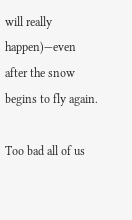will really happen)—even after the snow begins to fly again.

Too bad all of us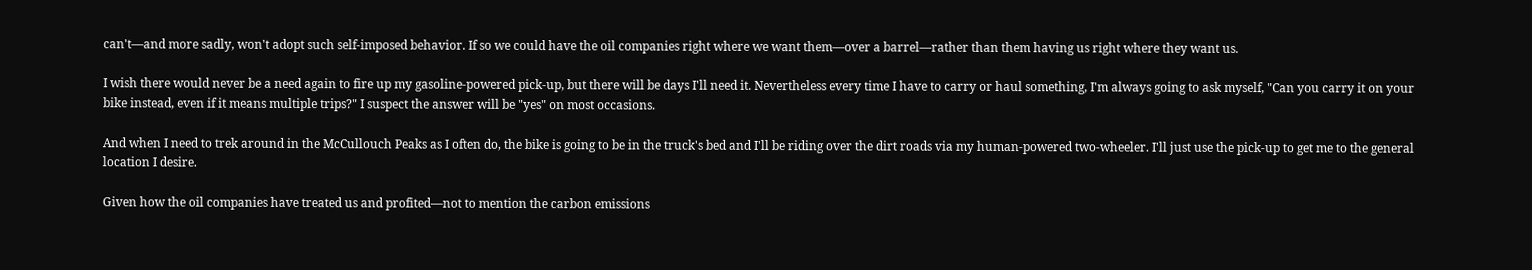can't—and more sadly, won't adopt such self-imposed behavior. If so we could have the oil companies right where we want them—over a barrel—rather than them having us right where they want us.

I wish there would never be a need again to fire up my gasoline-powered pick-up, but there will be days I'll need it. Nevertheless every time I have to carry or haul something, I'm always going to ask myself, "Can you carry it on your bike instead, even if it means multiple trips?" I suspect the answer will be "yes" on most occasions.

And when I need to trek around in the McCullouch Peaks as I often do, the bike is going to be in the truck's bed and I'll be riding over the dirt roads via my human-powered two-wheeler. I'll just use the pick-up to get me to the general location I desire.

Given how the oil companies have treated us and profited—not to mention the carbon emissions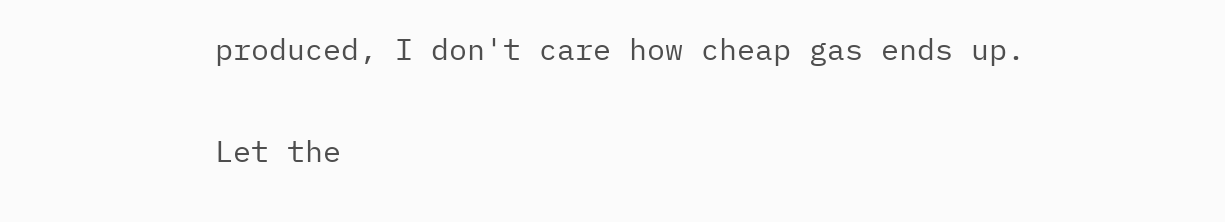produced, I don't care how cheap gas ends up.

Let the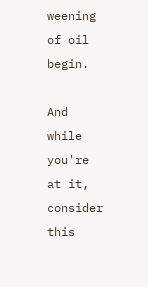weening of oil begin.

And while you're at it, consider this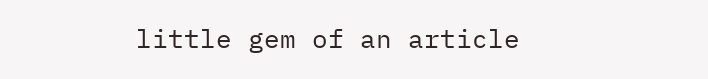little gem of an article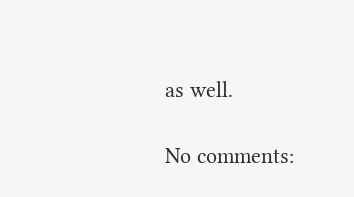as well.

No comments: